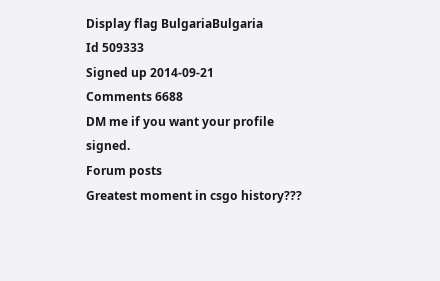Display flag BulgariaBulgaria
Id 509333
Signed up 2014-09-21
Comments 6688
DM me if you want your profile signed.
Forum posts
Greatest moment in csgo history???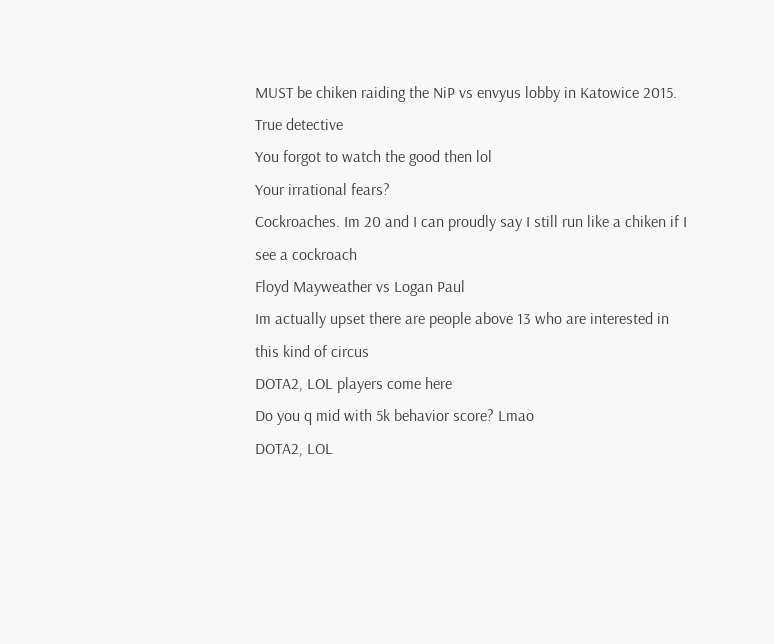MUST be chiken raiding the NiP vs envyus lobby in Katowice 2015.
True detective
You forgot to watch the good then lol
Your irrational fears?
Cockroaches. Im 20 and I can proudly say I still run like a chiken if I see a cockroach
Floyd Mayweather vs Logan Paul
Im actually upset there are people above 13 who are interested in this kind of circus
DOTA2, LOL players come here
Do you q mid with 5k behavior score? Lmao
DOTA2, LOL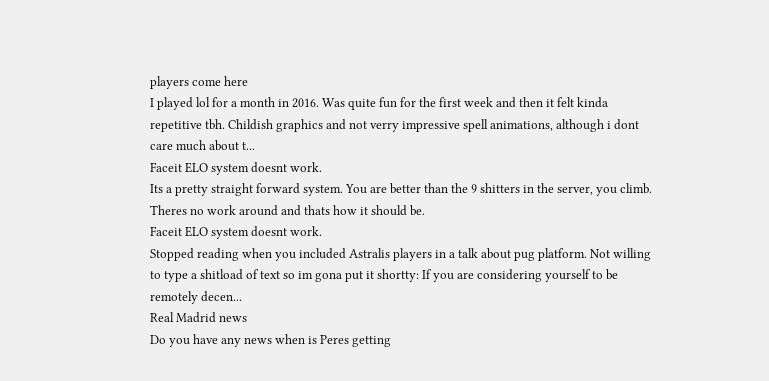players come here
I played lol for a month in 2016. Was quite fun for the first week and then it felt kinda repetitive tbh. Childish graphics and not verry impressive spell animations, although i dont care much about t...
Faceit ELO system doesnt work.
Its a pretty straight forward system. You are better than the 9 shitters in the server, you climb. Theres no work around and thats how it should be.
Faceit ELO system doesnt work.
Stopped reading when you included Astralis players in a talk about pug platform. Not willing to type a shitload of text so im gona put it shortty: If you are considering yourself to be remotely decen...
Real Madrid news
Do you have any news when is Peres getting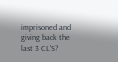imprisoned and giving back the last 3 CL'S?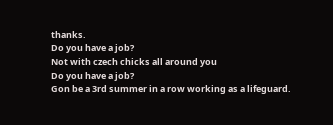thanks.
Do you have a job?
Not with czech chicks all around you
Do you have a job?
Gon be a 3rd summer in a row working as a lifeguard.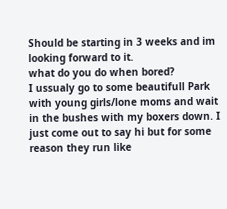Should be starting in 3 weeks and im looking forward to it.
what do you do when bored?
I ussualy go to some beautifull Park with young girls/lone moms and wait in the bushes with my boxers down. I just come out to say hi but for some reason they run like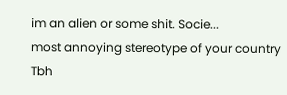im an alien or some shit. Socie...
most annoying stereotype of your country
Tbh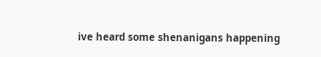ive heard some shenanigans happening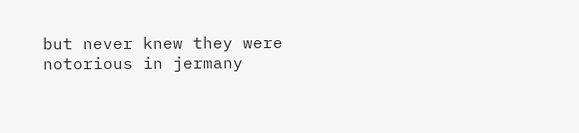but never knew they were notorious in jermany